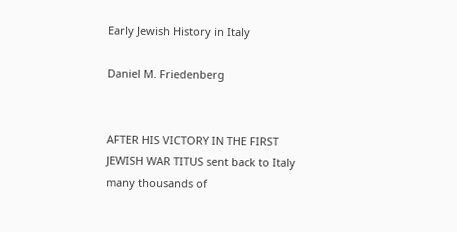Early Jewish History in Italy

Daniel M. Friedenberg


AFTER HIS VICTORY IN THE FIRST JEWISH WAR TITUS sent back to Italy many thousands of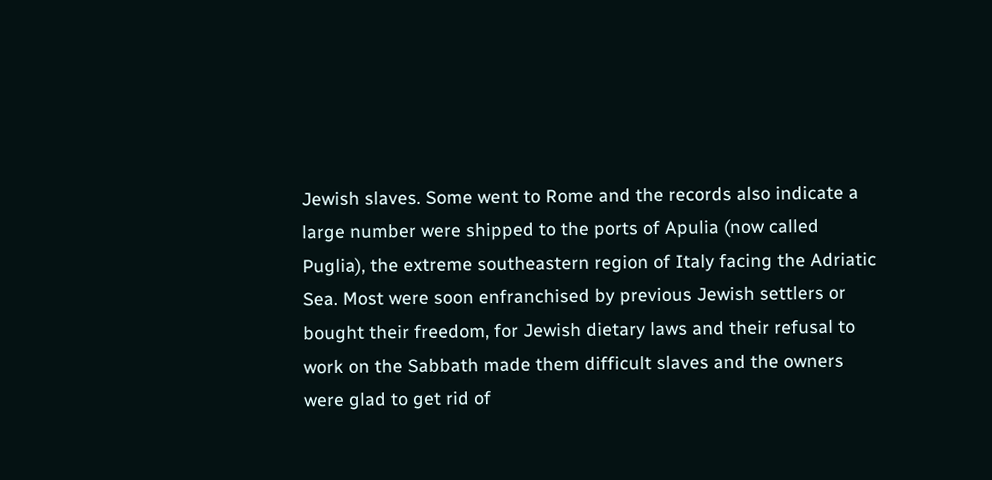Jewish slaves. Some went to Rome and the records also indicate a large number were shipped to the ports of Apulia (now called Puglia), the extreme southeastern region of Italy facing the Adriatic Sea. Most were soon enfranchised by previous Jewish settlers or bought their freedom, for Jewish dietary laws and their refusal to work on the Sabbath made them difficult slaves and the owners were glad to get rid of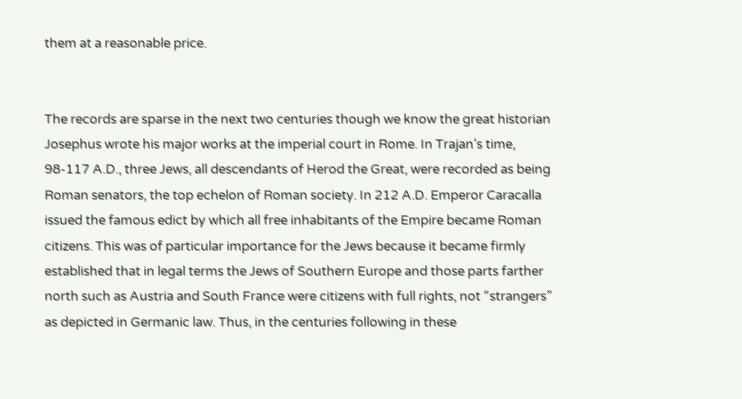them at a reasonable price.


The records are sparse in the next two centuries though we know the great historian Josephus wrote his major works at the imperial court in Rome. In Trajan’s time, 98-117 A.D., three Jews, all descendants of Herod the Great, were recorded as being Roman senators, the top echelon of Roman society. In 212 A.D. Emperor Caracalla issued the famous edict by which all free inhabitants of the Empire became Roman citizens. This was of particular importance for the Jews because it became firmly established that in legal terms the Jews of Southern Europe and those parts farther north such as Austria and South France were citizens with full rights, not “strangers” as depicted in Germanic law. Thus, in the centuries following in these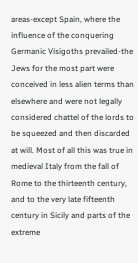areas-except Spain, where the influence of the conquering Germanic Visigoths prevailed-the Jews for the most part were conceived in less alien terms than elsewhere and were not legally considered chattel of the lords to be squeezed and then discarded at will. Most of all this was true in medieval Italy from the fall of Rome to the thirteenth century, and to the very late fifteenth century in Sicily and parts of the extreme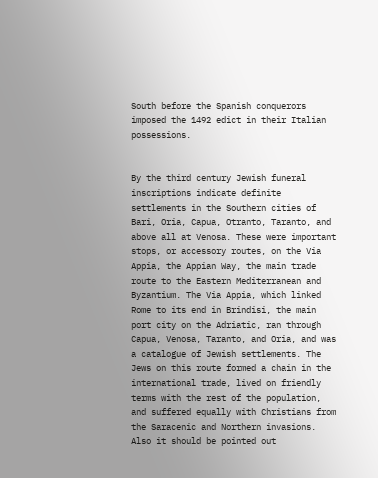South before the Spanish conquerors imposed the 1492 edict in their Italian possessions.


By the third century Jewish funeral inscriptions indicate definite settlements in the Southern cities of Bari, Oria, Capua, Otranto, Taranto, and above all at Venosa. These were important stops, or accessory routes, on the Via Appia, the Appian Way, the main trade route to the Eastern Mediterranean and Byzantium. The Via Appia, which linked Rome to its end in Brindisi, the main port city on the Adriatic, ran through Capua, Venosa, Taranto, and Oria, and was a catalogue of Jewish settlements. The Jews on this route formed a chain in the international trade, lived on friendly terms with the rest of the population, and suffered equally with Christians from the Saracenic and Northern invasions. Also it should be pointed out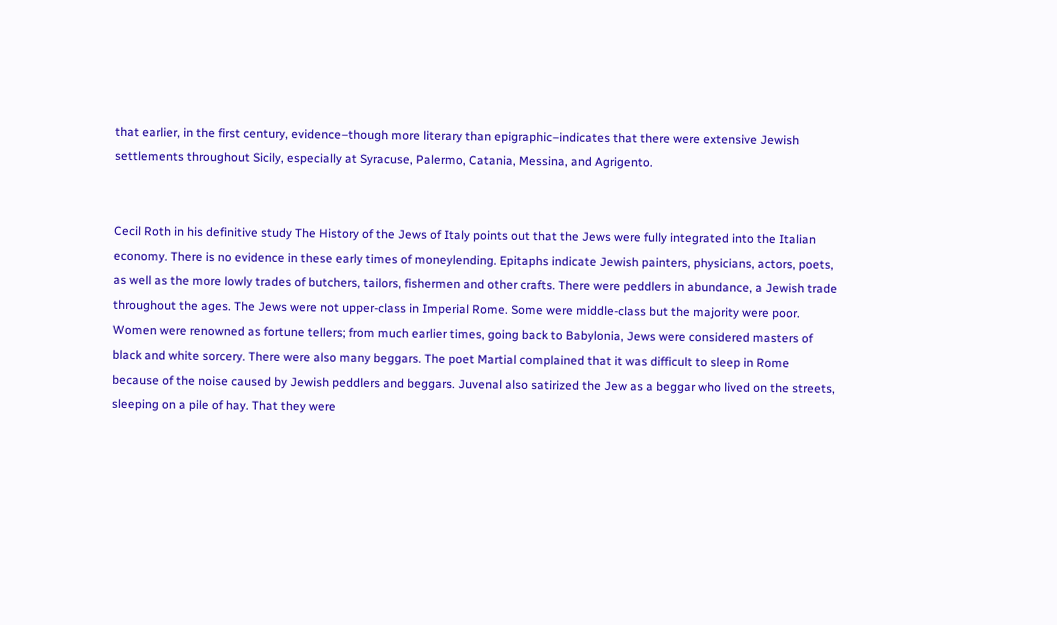that earlier, in the first century, evidence–though more literary than epigraphic–indicates that there were extensive Jewish settlements throughout Sicily, especially at Syracuse, Palermo, Catania, Messina, and Agrigento.


Cecil Roth in his definitive study The History of the Jews of Italy points out that the Jews were fully integrated into the Italian economy. There is no evidence in these early times of moneylending. Epitaphs indicate Jewish painters, physicians, actors, poets, as well as the more lowly trades of butchers, tailors, fishermen and other crafts. There were peddlers in abundance, a Jewish trade throughout the ages. The Jews were not upper-class in Imperial Rome. Some were middle-class but the majority were poor. Women were renowned as fortune tellers; from much earlier times, going back to Babylonia, Jews were considered masters of black and white sorcery. There were also many beggars. The poet Martial complained that it was difficult to sleep in Rome because of the noise caused by Jewish peddlers and beggars. Juvenal also satirized the Jew as a beggar who lived on the streets, sleeping on a pile of hay. That they were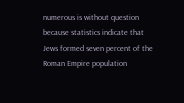numerous is without question because statistics indicate that Jews formed seven percent of the Roman Empire population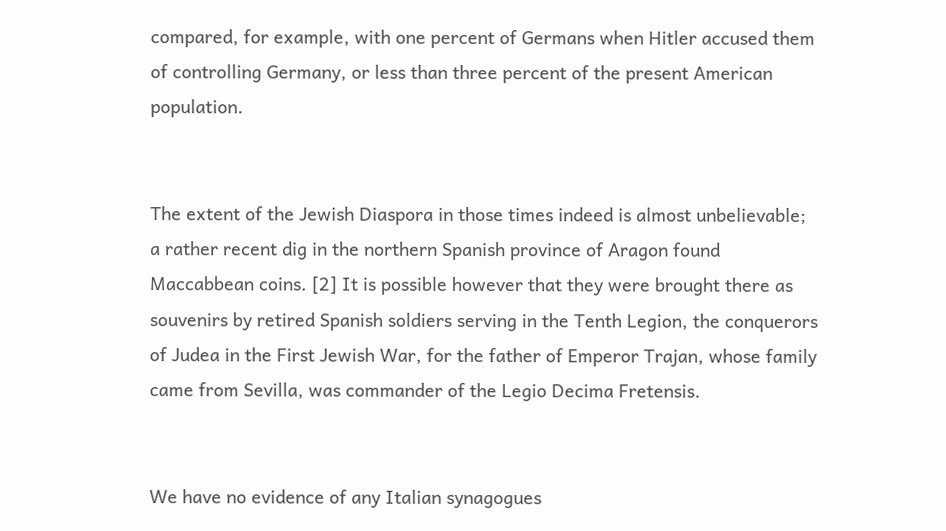compared, for example, with one percent of Germans when Hitler accused them of controlling Germany, or less than three percent of the present American population.


The extent of the Jewish Diaspora in those times indeed is almost unbelievable; a rather recent dig in the northern Spanish province of Aragon found Maccabbean coins. [2] It is possible however that they were brought there as souvenirs by retired Spanish soldiers serving in the Tenth Legion, the conquerors of Judea in the First Jewish War, for the father of Emperor Trajan, whose family came from Sevilla, was commander of the Legio Decima Fretensis.


We have no evidence of any Italian synagogues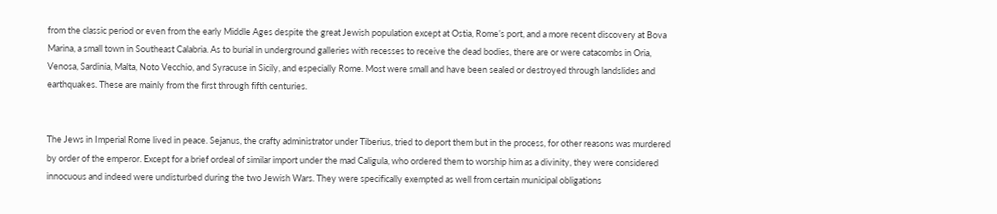from the classic period or even from the early Middle Ages despite the great Jewish population except at Ostia, Rome’s port, and a more recent discovery at Bova Marina, a small town in Southeast Calabria. As to burial in underground galleries with recesses to receive the dead bodies, there are or were catacombs in Oria, Venosa, Sardinia, Malta, Noto Vecchio, and Syracuse in Sicily, and especially Rome. Most were small and have been sealed or destroyed through landslides and earthquakes. These are mainly from the first through fifth centuries.


The Jews in Imperial Rome lived in peace. Sejanus, the crafty administrator under Tiberius, tried to deport them but in the process, for other reasons was murdered by order of the emperor. Except for a brief ordeal of similar import under the mad Caligula, who ordered them to worship him as a divinity, they were considered innocuous and indeed were undisturbed during the two Jewish Wars. They were specifically exempted as well from certain municipal obligations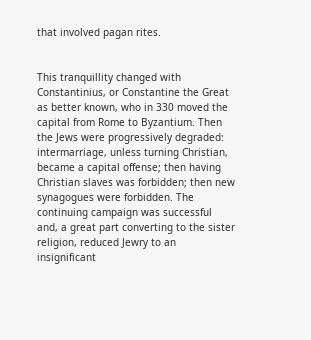that involved pagan rites.


This tranquillity changed with Constantinius, or Constantine the Great as better known, who in 330 moved the capital from Rome to Byzantium. Then the Jews were progressively degraded: intermarriage, unless turning Christian, became a capital offense; then having Christian slaves was forbidden; then new synagogues were forbidden. The continuing campaign was successful and, a great part converting to the sister religion, reduced Jewry to an insignificant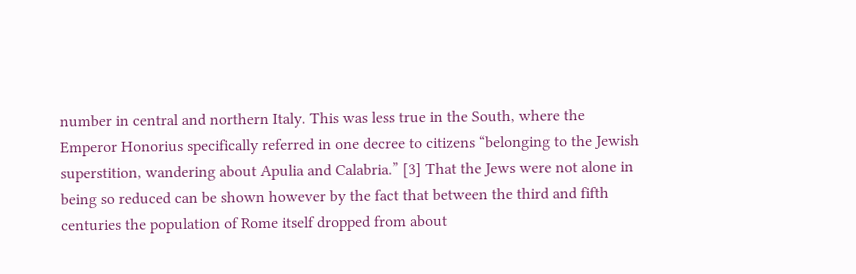number in central and northern Italy. This was less true in the South, where the Emperor Honorius specifically referred in one decree to citizens “belonging to the Jewish superstition, wandering about Apulia and Calabria.” [3] That the Jews were not alone in being so reduced can be shown however by the fact that between the third and fifth centuries the population of Rome itself dropped from about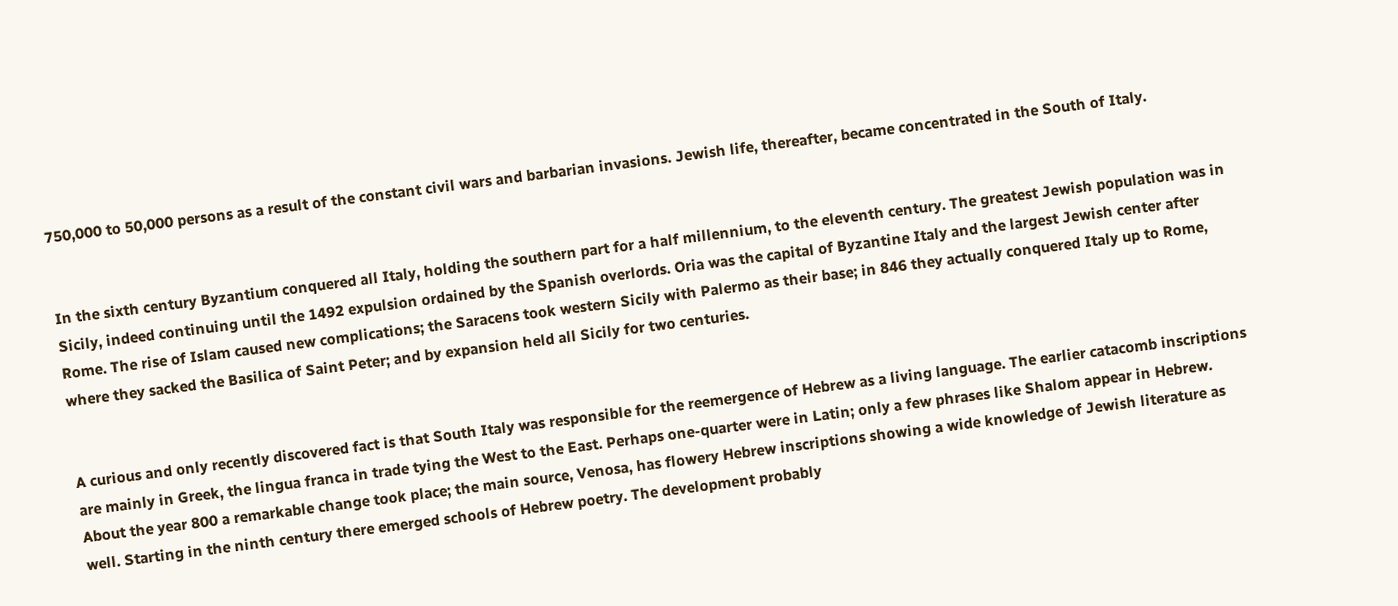750,000 to 50,000 persons as a result of the constant civil wars and barbarian invasions. Jewish life, thereafter, became concentrated in the South of Italy.


In the sixth century Byzantium conquered all Italy, holding the southern part for a half millennium, to the eleventh century. The greatest Jewish population was in Sicily, indeed continuing until the 1492 expulsion ordained by the Spanish overlords. Oria was the capital of Byzantine Italy and the largest Jewish center after Rome. The rise of Islam caused new complications; the Saracens took western Sicily with Palermo as their base; in 846 they actually conquered Italy up to Rome, where they sacked the Basilica of Saint Peter; and by expansion held all Sicily for two centuries.


A curious and only recently discovered fact is that South Italy was responsible for the reemergence of Hebrew as a living language. The earlier catacomb inscriptions are mainly in Greek, the lingua franca in trade tying the West to the East. Perhaps one-quarter were in Latin; only a few phrases like Shalom appear in Hebrew. About the year 800 a remarkable change took place; the main source, Venosa, has flowery Hebrew inscriptions showing a wide knowledge of Jewish literature as well. Starting in the ninth century there emerged schools of Hebrew poetry. The development probably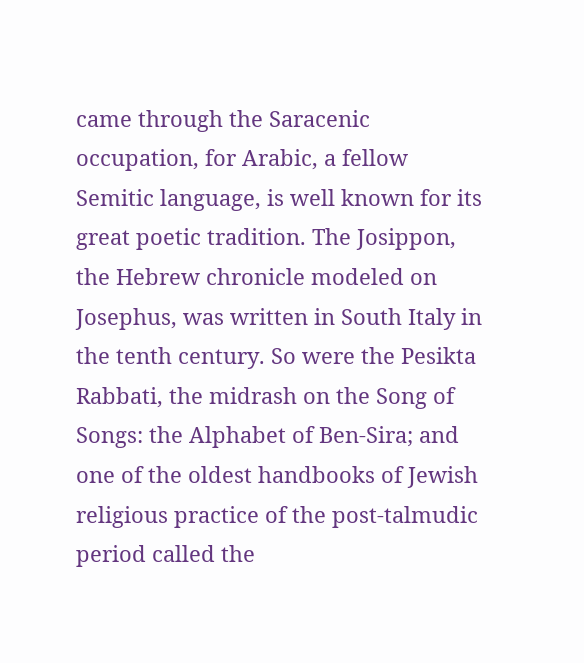came through the Saracenic occupation, for Arabic, a fellow Semitic language, is well known for its great poetic tradition. The Josippon, the Hebrew chronicle modeled on Josephus, was written in South Italy in the tenth century. So were the Pesikta Rabbati, the midrash on the Song of Songs: the Alphabet of Ben-Sira; and one of the oldest handbooks of Jewish religious practice of the post-talmudic period called the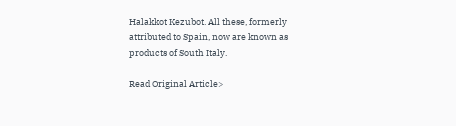Halakkot Kezubot. All these, formerly attributed to Spain, now are known as products of South Italy.

Read Original Article>